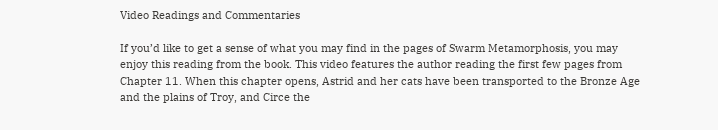Video Readings and Commentaries

If you’d like to get a sense of what you may find in the pages of Swarm Metamorphosis, you may enjoy this reading from the book. This video features the author reading the first few pages from Chapter 11. When this chapter opens, Astrid and her cats have been transported to the Bronze Age and the plains of Troy, and Circe the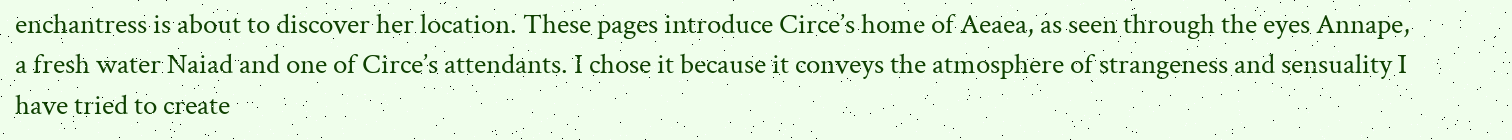enchantress is about to discover her location. These pages introduce Circe’s home of Aeaea, as seen through the eyes Annape, a fresh water Naiad and one of Circe’s attendants. I chose it because it conveys the atmosphere of strangeness and sensuality I have tried to create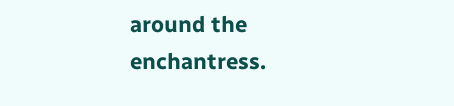around the enchantress.